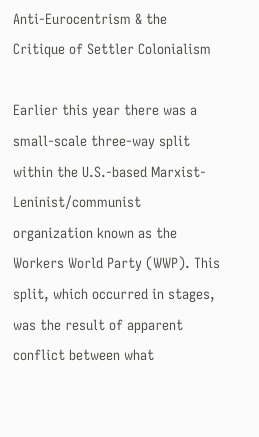Anti-Eurocentrism & the Critique of Settler Colonialism

Earlier this year there was a small-scale three-way split within the U.S.-based Marxist-Leninist/communist organization known as the Workers World Party (WWP). This split, which occurred in stages, was the result of apparent conflict between what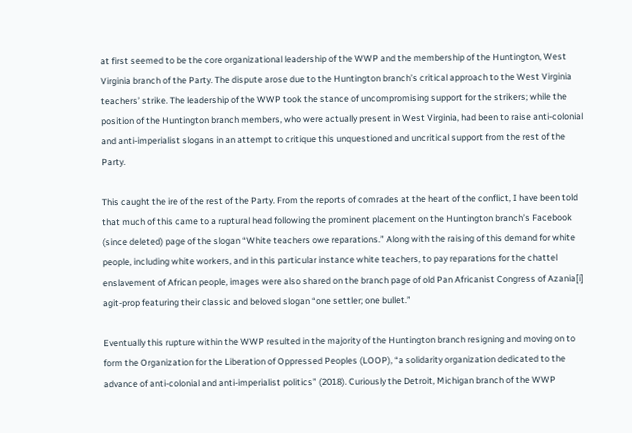at first seemed to be the core organizational leadership of the WWP and the membership of the Huntington, West Virginia branch of the Party. The dispute arose due to the Huntington branch’s critical approach to the West Virginia teachers’ strike. The leadership of the WWP took the stance of uncompromising support for the strikers; while the position of the Huntington branch members, who were actually present in West Virginia, had been to raise anti-colonial and anti-imperialist slogans in an attempt to critique this unquestioned and uncritical support from the rest of the Party.

This caught the ire of the rest of the Party. From the reports of comrades at the heart of the conflict, I have been told that much of this came to a ruptural head following the prominent placement on the Huntington branch’s Facebook (since deleted) page of the slogan “White teachers owe reparations.” Along with the raising of this demand for white people, including white workers, and in this particular instance white teachers, to pay reparations for the chattel enslavement of African people, images were also shared on the branch page of old Pan Africanist Congress of Azania[i] agit-prop featuring their classic and beloved slogan “one settler; one bullet.”

Eventually this rupture within the WWP resulted in the majority of the Huntington branch resigning and moving on to form the Organization for the Liberation of Oppressed Peoples (LOOP), “a solidarity organization dedicated to the advance of anti-colonial and anti-imperialist politics” (2018). Curiously the Detroit, Michigan branch of the WWP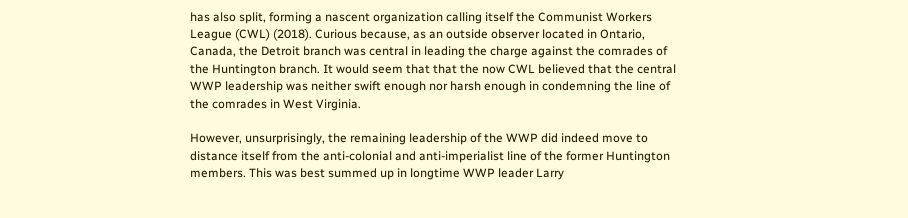has also split, forming a nascent organization calling itself the Communist Workers League (CWL) (2018). Curious because, as an outside observer located in Ontario, Canada, the Detroit branch was central in leading the charge against the comrades of the Huntington branch. It would seem that that the now CWL believed that the central WWP leadership was neither swift enough nor harsh enough in condemning the line of the comrades in West Virginia.

However, unsurprisingly, the remaining leadership of the WWP did indeed move to distance itself from the anti-colonial and anti-imperialist line of the former Huntington members. This was best summed up in longtime WWP leader Larry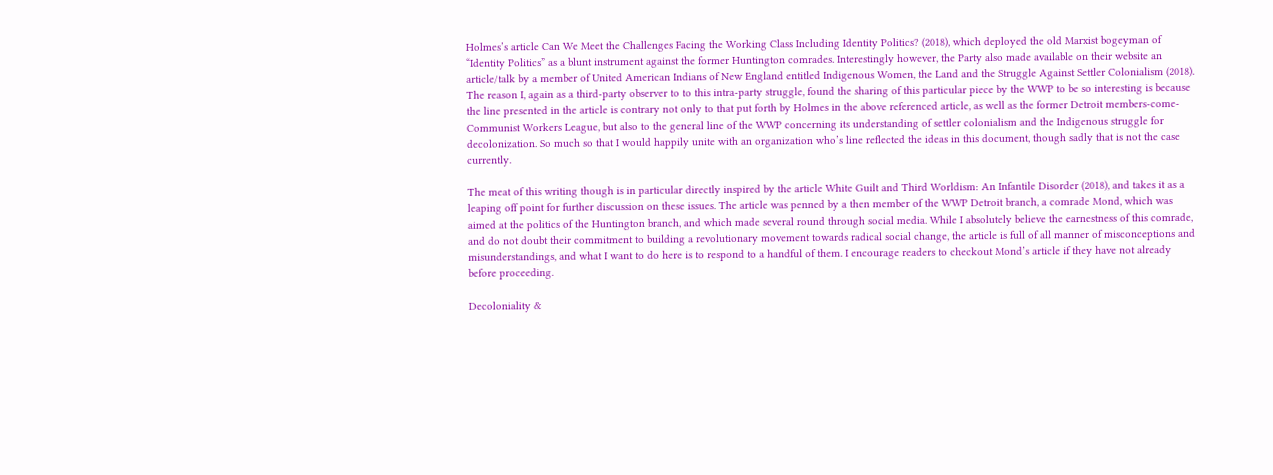Holmes’s article Can We Meet the Challenges Facing the Working Class Including Identity Politics? (2018), which deployed the old Marxist bogeyman of “Identity Politics” as a blunt instrument against the former Huntington comrades. Interestingly however, the Party also made available on their website an article/talk by a member of United American Indians of New England entitled Indigenous Women, the Land and the Struggle Against Settler Colonialism (2018). The reason I, again as a third-party observer to to this intra-party struggle, found the sharing of this particular piece by the WWP to be so interesting is because the line presented in the article is contrary not only to that put forth by Holmes in the above referenced article, as well as the former Detroit members-come-Communist Workers League, but also to the general line of the WWP concerning its understanding of settler colonialism and the Indigenous struggle for decolonization. So much so that I would happily unite with an organization who’s line reflected the ideas in this document, though sadly that is not the case currently.

The meat of this writing though is in particular directly inspired by the article White Guilt and Third Worldism: An Infantile Disorder (2018), and takes it as a leaping off point for further discussion on these issues. The article was penned by a then member of the WWP Detroit branch, a comrade Mond, which was aimed at the politics of the Huntington branch, and which made several round through social media. While I absolutely believe the earnestness of this comrade, and do not doubt their commitment to building a revolutionary movement towards radical social change, the article is full of all manner of misconceptions and misunderstandings, and what I want to do here is to respond to a handful of them. I encourage readers to checkout Mond’s article if they have not already before proceeding.

Decoloniality &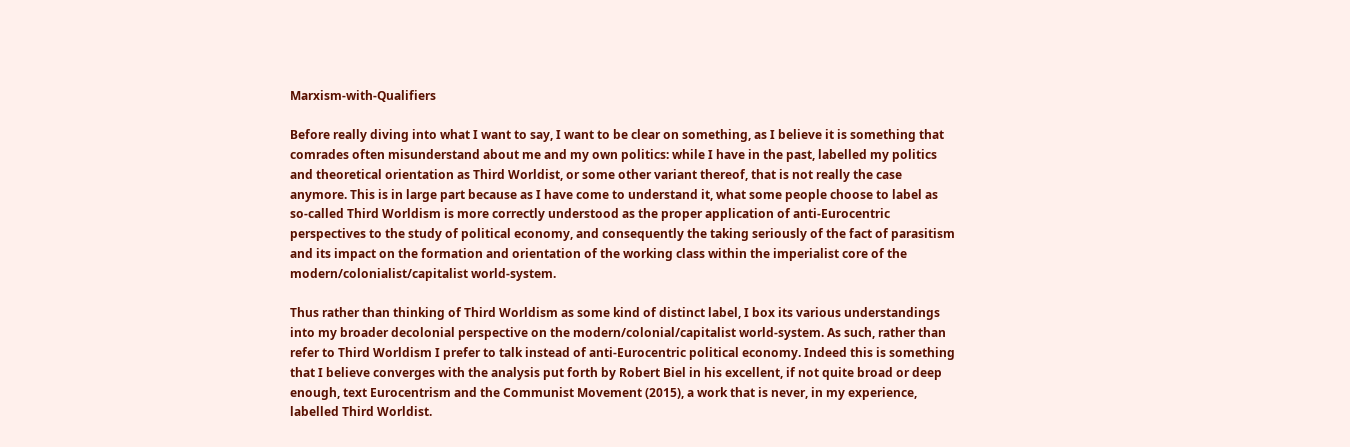Marxism-with-Qualifiers

Before really diving into what I want to say, I want to be clear on something, as I believe it is something that comrades often misunderstand about me and my own politics: while I have in the past, labelled my politics and theoretical orientation as Third Worldist, or some other variant thereof, that is not really the case anymore. This is in large part because as I have come to understand it, what some people choose to label as so-called Third Worldism is more correctly understood as the proper application of anti-Eurocentric perspectives to the study of political economy, and consequently the taking seriously of the fact of parasitism and its impact on the formation and orientation of the working class within the imperialist core of the modern/colonialist/capitalist world-system.

Thus rather than thinking of Third Worldism as some kind of distinct label, I box its various understandings into my broader decolonial perspective on the modern/colonial/capitalist world-system. As such, rather than refer to Third Worldism I prefer to talk instead of anti-Eurocentric political economy. Indeed this is something that I believe converges with the analysis put forth by Robert Biel in his excellent, if not quite broad or deep enough, text Eurocentrism and the Communist Movement (2015), a work that is never, in my experience, labelled Third Worldist.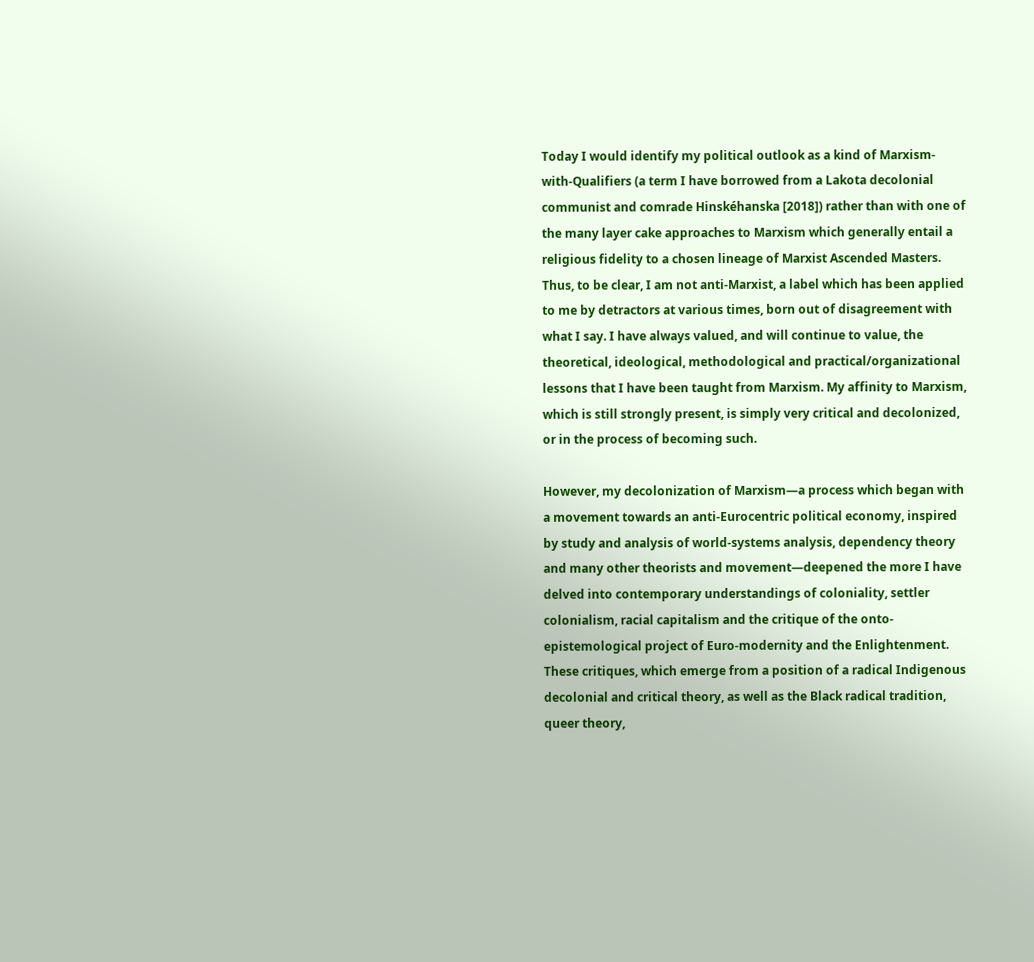Today I would identify my political outlook as a kind of Marxism-with-Qualifiers (a term I have borrowed from a Lakota decolonial communist and comrade Hinskéhanska [2018]) rather than with one of the many layer cake approaches to Marxism which generally entail a religious fidelity to a chosen lineage of Marxist Ascended Masters. Thus, to be clear, I am not anti-Marxist, a label which has been applied to me by detractors at various times, born out of disagreement with what I say. I have always valued, and will continue to value, the theoretical, ideological, methodological and practical/organizational lessons that I have been taught from Marxism. My affinity to Marxism, which is still strongly present, is simply very critical and decolonized, or in the process of becoming such.

However, my decolonization of Marxism—a process which began with a movement towards an anti-Eurocentric political economy, inspired by study and analysis of world-systems analysis, dependency theory and many other theorists and movement—deepened the more I have delved into contemporary understandings of coloniality, settler colonialism, racial capitalism and the critique of the onto-epistemological project of Euro-modernity and the Enlightenment. These critiques, which emerge from a position of a radical Indigenous decolonial and critical theory, as well as the Black radical tradition, queer theory,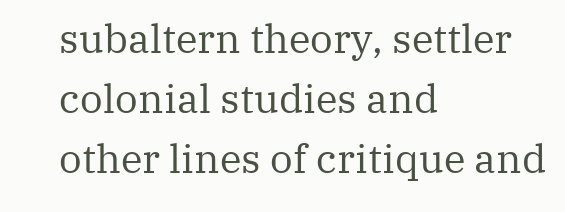subaltern theory, settler colonial studies and other lines of critique and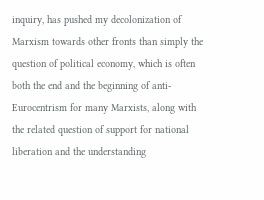inquiry, has pushed my decolonization of Marxism towards other fronts than simply the question of political economy, which is often both the end and the beginning of anti-Eurocentrism for many Marxists, along with the related question of support for national liberation and the understanding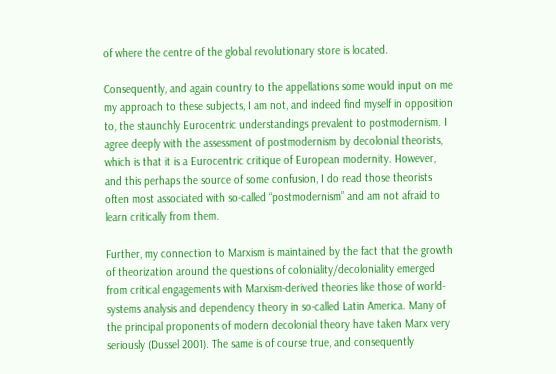of where the centre of the global revolutionary store is located.

Consequently, and again country to the appellations some would input on me my approach to these subjects, I am not, and indeed find myself in opposition to, the staunchly Eurocentric understandings prevalent to postmodernism. I agree deeply with the assessment of postmodernism by decolonial theorists, which is that it is a Eurocentric critique of European modernity. However, and this perhaps the source of some confusion, I do read those theorists often most associated with so-called “postmodernism” and am not afraid to learn critically from them.

Further, my connection to Marxism is maintained by the fact that the growth of theorization around the questions of coloniality/decoloniality emerged from critical engagements with Marxism-derived theories like those of world-systems analysis and dependency theory in so-called Latin America. Many of the principal proponents of modern decolonial theory have taken Marx very seriously (Dussel 2001). The same is of course true, and consequently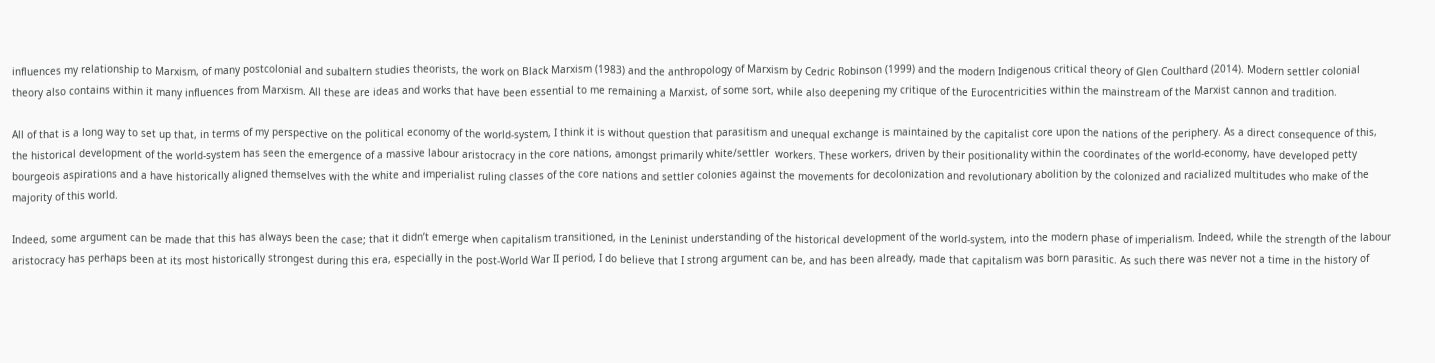influences my relationship to Marxism, of many postcolonial and subaltern studies theorists, the work on Black Marxism (1983) and the anthropology of Marxism by Cedric Robinson (1999) and the modern Indigenous critical theory of Glen Coulthard (2014). Modern settler colonial theory also contains within it many influences from Marxism. All these are ideas and works that have been essential to me remaining a Marxist, of some sort, while also deepening my critique of the Eurocentricities within the mainstream of the Marxist cannon and tradition.

All of that is a long way to set up that, in terms of my perspective on the political economy of the world-system, I think it is without question that parasitism and unequal exchange is maintained by the capitalist core upon the nations of the periphery. As a direct consequence of this, the historical development of the world-system has seen the emergence of a massive labour aristocracy in the core nations, amongst primarily white/settler  workers. These workers, driven by their positionality within the coordinates of the world-economy, have developed petty bourgeois aspirations and a have historically aligned themselves with the white and imperialist ruling classes of the core nations and settler colonies against the movements for decolonization and revolutionary abolition by the colonized and racialized multitudes who make of the majority of this world.

Indeed, some argument can be made that this has always been the case; that it didn’t emerge when capitalism transitioned, in the Leninist understanding of the historical development of the world-system, into the modern phase of imperialism. Indeed, while the strength of the labour aristocracy has perhaps been at its most historically strongest during this era, especially in the post-World War II period, I do believe that I strong argument can be, and has been already, made that capitalism was born parasitic. As such there was never not a time in the history of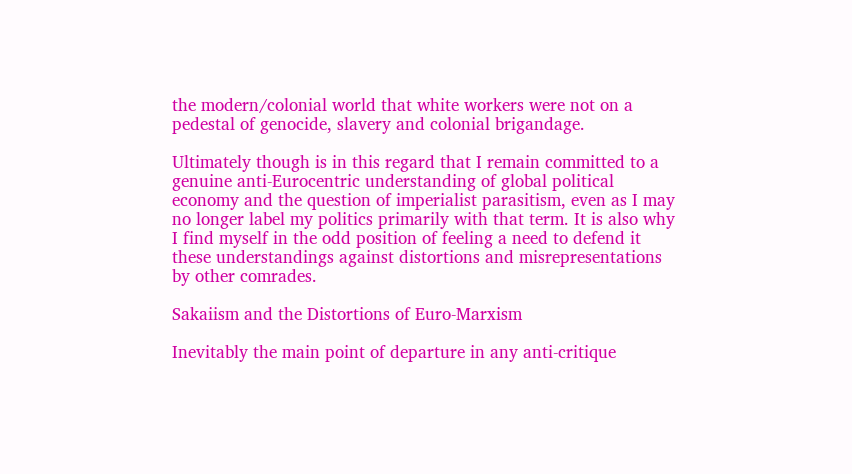the modern/colonial world that white workers were not on a pedestal of genocide, slavery and colonial brigandage.

Ultimately though is in this regard that I remain committed to a genuine anti-Eurocentric understanding of global political economy and the question of imperialist parasitism, even as I may no longer label my politics primarily with that term. It is also why I find myself in the odd position of feeling a need to defend it these understandings against distortions and misrepresentations by other comrades.

Sakaiism and the Distortions of Euro-Marxism

Inevitably the main point of departure in any anti-critique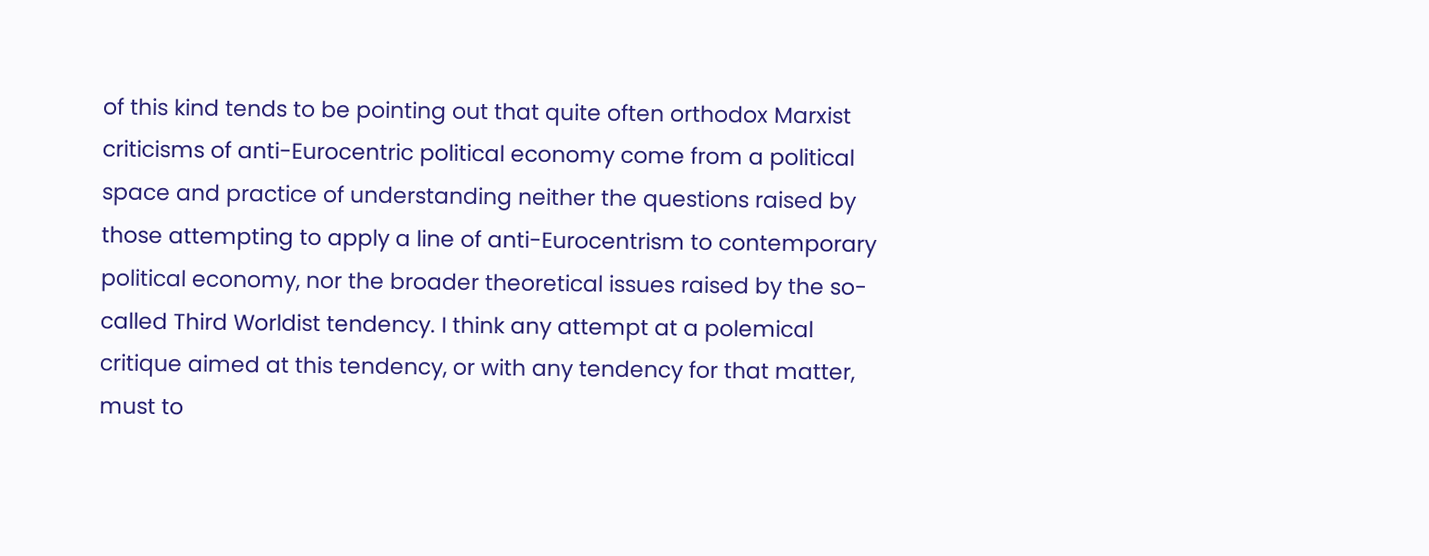of this kind tends to be pointing out that quite often orthodox Marxist criticisms of anti-Eurocentric political economy come from a political space and practice of understanding neither the questions raised by those attempting to apply a line of anti-Eurocentrism to contemporary political economy, nor the broader theoretical issues raised by the so-called Third Worldist tendency. I think any attempt at a polemical critique aimed at this tendency, or with any tendency for that matter, must to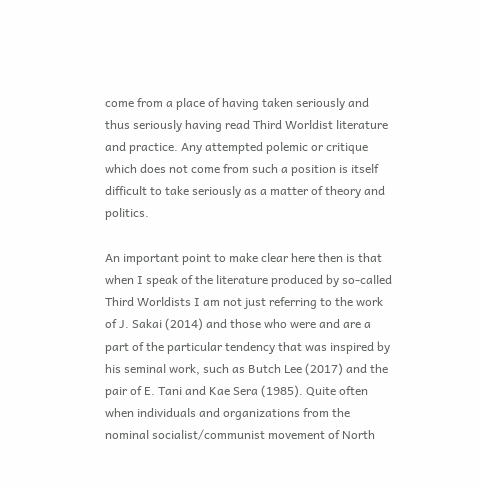come from a place of having taken seriously and thus seriously having read Third Worldist literature and practice. Any attempted polemic or critique which does not come from such a position is itself difficult to take seriously as a matter of theory and politics.

An important point to make clear here then is that when I speak of the literature produced by so-called Third Worldists I am not just referring to the work of J. Sakai (2014) and those who were and are a part of the particular tendency that was inspired by his seminal work, such as Butch Lee (2017) and the pair of E. Tani and Kae Sera (1985). Quite often when individuals and organizations from the nominal socialist/communist movement of North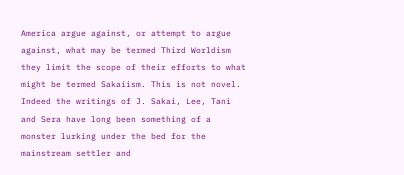America argue against, or attempt to argue against, what may be termed Third Worldism they limit the scope of their efforts to what might be termed Sakaiism. This is not novel. Indeed the writings of J. Sakai, Lee, Tani and Sera have long been something of a monster lurking under the bed for the mainstream settler and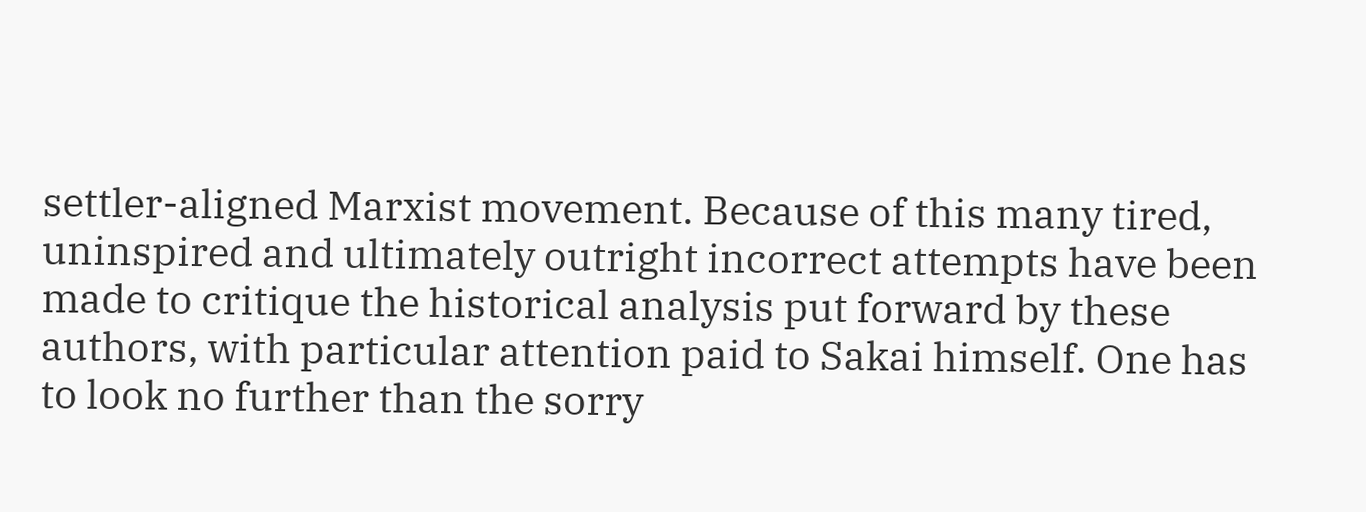settler-aligned Marxist movement. Because of this many tired, uninspired and ultimately outright incorrect attempts have been made to critique the historical analysis put forward by these authors, with particular attention paid to Sakai himself. One has to look no further than the sorry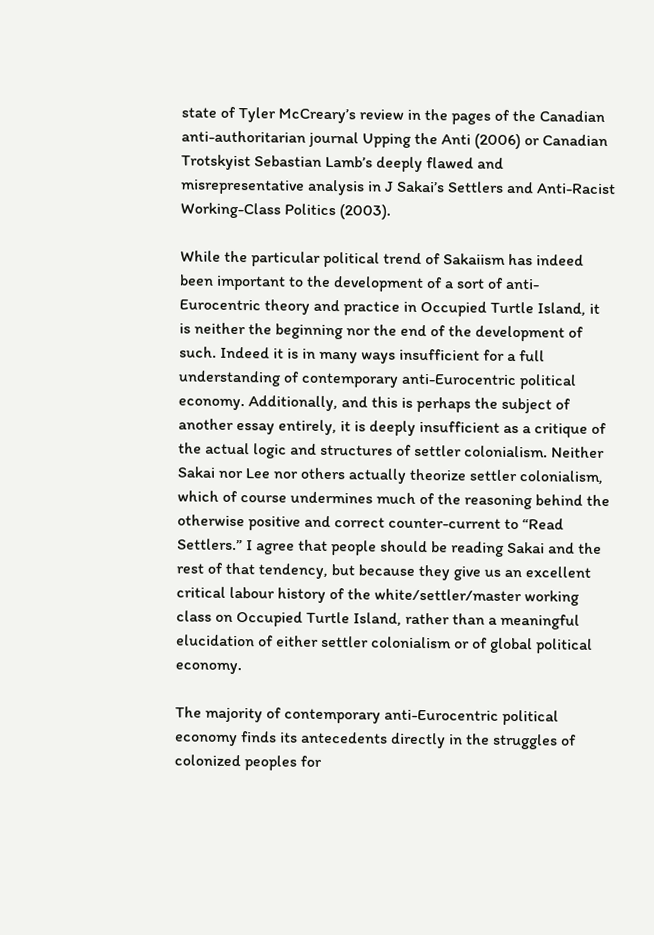state of Tyler McCreary’s review in the pages of the Canadian anti-authoritarian journal Upping the Anti (2006) or Canadian Trotskyist Sebastian Lamb’s deeply flawed and misrepresentative analysis in J Sakai’s Settlers and Anti-Racist Working-Class Politics (2003).

While the particular political trend of Sakaiism has indeed been important to the development of a sort of anti-Eurocentric theory and practice in Occupied Turtle Island, it is neither the beginning nor the end of the development of such. Indeed it is in many ways insufficient for a full understanding of contemporary anti-Eurocentric political economy. Additionally, and this is perhaps the subject of another essay entirely, it is deeply insufficient as a critique of the actual logic and structures of settler colonialism. Neither Sakai nor Lee nor others actually theorize settler colonialism, which of course undermines much of the reasoning behind the otherwise positive and correct counter-current to “Read Settlers.” I agree that people should be reading Sakai and the rest of that tendency, but because they give us an excellent critical labour history of the white/settler/master working class on Occupied Turtle Island, rather than a meaningful elucidation of either settler colonialism or of global political economy.

The majority of contemporary anti-Eurocentric political economy finds its antecedents directly in the struggles of colonized peoples for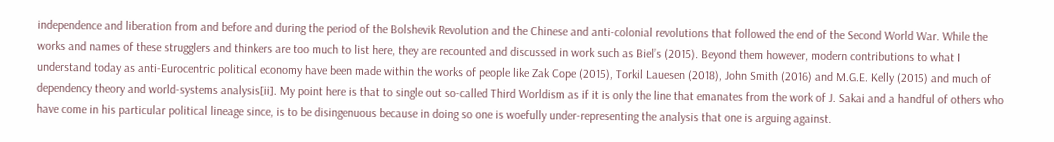independence and liberation from and before and during the period of the Bolshevik Revolution and the Chinese and anti-colonial revolutions that followed the end of the Second World War. While the works and names of these strugglers and thinkers are too much to list here, they are recounted and discussed in work such as Biel’s (2015). Beyond them however, modern contributions to what I understand today as anti-Eurocentric political economy have been made within the works of people like Zak Cope (2015), Torkil Lauesen (2018), John Smith (2016) and M.G.E. Kelly (2015) and much of dependency theory and world-systems analysis[ii]. My point here is that to single out so-called Third Worldism as if it is only the line that emanates from the work of J. Sakai and a handful of others who have come in his particular political lineage since, is to be disingenuous because in doing so one is woefully under-representing the analysis that one is arguing against.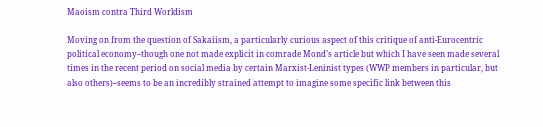Maoism contra Third Worldism

Moving on from the question of Sakaiism, a particularly curious aspect of this critique of anti-Eurocentric political economy–though one not made explicit in comrade Mond’s article but which I have seen made several times in the recent period on social media by certain Marxist-Leninist types (WWP members in particular, but also others)–seems to be an incredibly strained attempt to imagine some specific link between this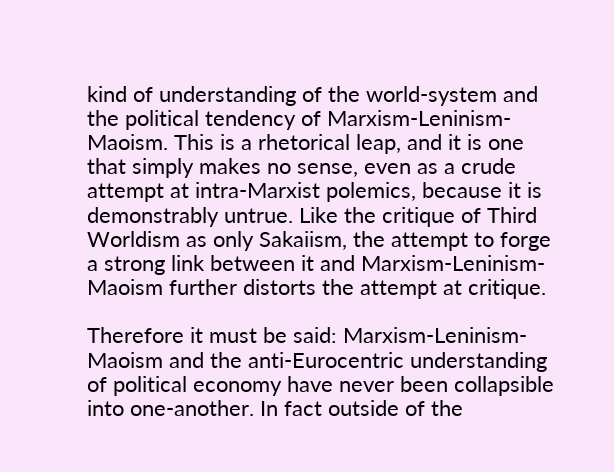kind of understanding of the world-system and the political tendency of Marxism-Leninism-Maoism. This is a rhetorical leap, and it is one that simply makes no sense, even as a crude attempt at intra-Marxist polemics, because it is demonstrably untrue. Like the critique of Third Worldism as only Sakaiism, the attempt to forge a strong link between it and Marxism-Leninism-Maoism further distorts the attempt at critique.

Therefore it must be said: Marxism-Leninism-Maoism and the anti-Eurocentric understanding of political economy have never been collapsible into one-another. In fact outside of the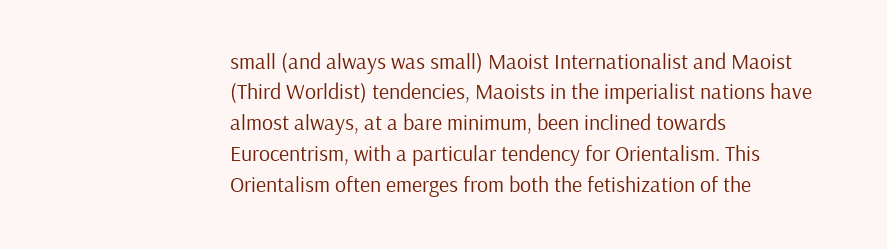small (and always was small) Maoist Internationalist and Maoist (Third Worldist) tendencies, Maoists in the imperialist nations have almost always, at a bare minimum, been inclined towards Eurocentrism, with a particular tendency for Orientalism. This Orientalism often emerges from both the fetishization of the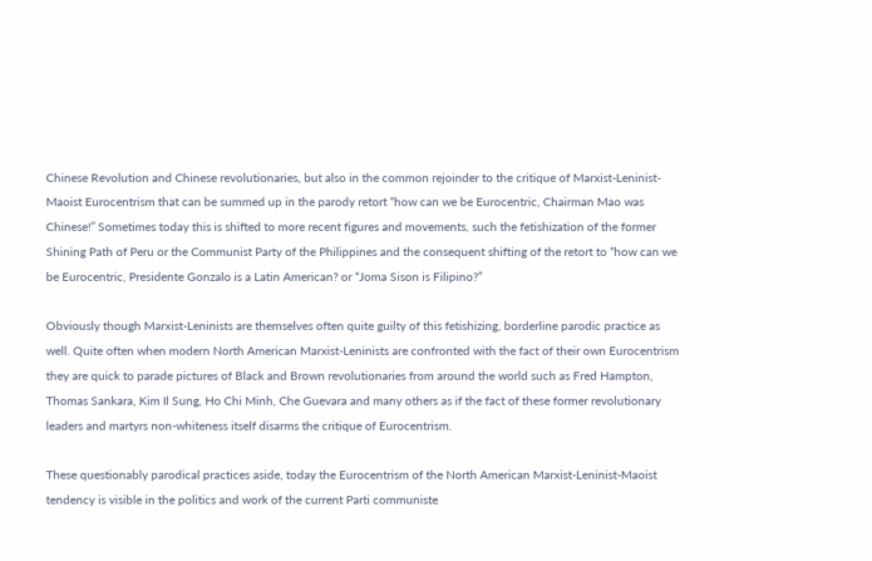Chinese Revolution and Chinese revolutionaries, but also in the common rejoinder to the critique of Marxist-Leninist-Maoist Eurocentrism that can be summed up in the parody retort “how can we be Eurocentric, Chairman Mao was Chinese!” Sometimes today this is shifted to more recent figures and movements, such the fetishization of the former Shining Path of Peru or the Communist Party of the Philippines and the consequent shifting of the retort to “how can we be Eurocentric, Presidente Gonzalo is a Latin American? or “Joma Sison is Filipino?”

Obviously though Marxist-Leninists are themselves often quite guilty of this fetishizing, borderline parodic practice as well. Quite often when modern North American Marxist-Leninists are confronted with the fact of their own Eurocentrism they are quick to parade pictures of Black and Brown revolutionaries from around the world such as Fred Hampton, Thomas Sankara, Kim Il Sung, Ho Chi Minh, Che Guevara and many others as if the fact of these former revolutionary leaders and martyrs non-whiteness itself disarms the critique of Eurocentrism.

These questionably parodical practices aside, today the Eurocentrism of the North American Marxist-Leninist-Maoist tendency is visible in the politics and work of the current Parti communiste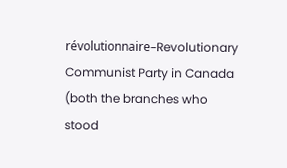révolutionnaire–Revolutionary Communist Party in Canada (both the branches who stood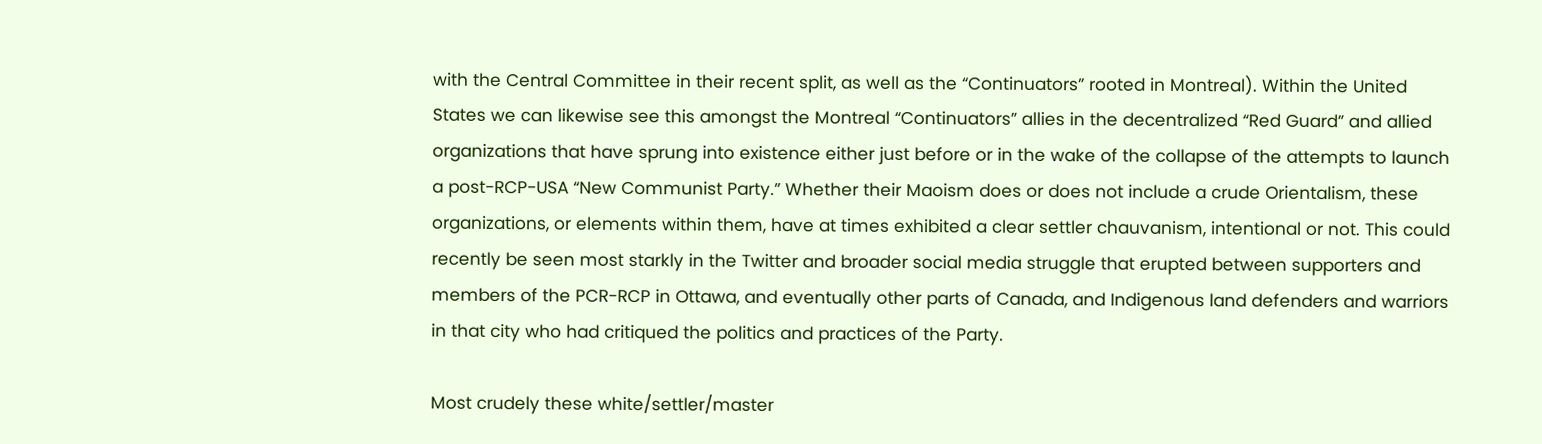with the Central Committee in their recent split, as well as the “Continuators” rooted in Montreal). Within the United States we can likewise see this amongst the Montreal “Continuators” allies in the decentralized “Red Guard” and allied organizations that have sprung into existence either just before or in the wake of the collapse of the attempts to launch a post-RCP-USA “New Communist Party.” Whether their Maoism does or does not include a crude Orientalism, these organizations, or elements within them, have at times exhibited a clear settler chauvanism, intentional or not. This could recently be seen most starkly in the Twitter and broader social media struggle that erupted between supporters and members of the PCR-RCP in Ottawa, and eventually other parts of Canada, and Indigenous land defenders and warriors in that city who had critiqued the politics and practices of the Party.

Most crudely these white/settler/master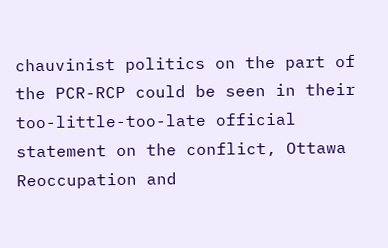chauvinist politics on the part of the PCR-RCP could be seen in their too-little-too-late official statement on the conflict, Ottawa Reoccupation and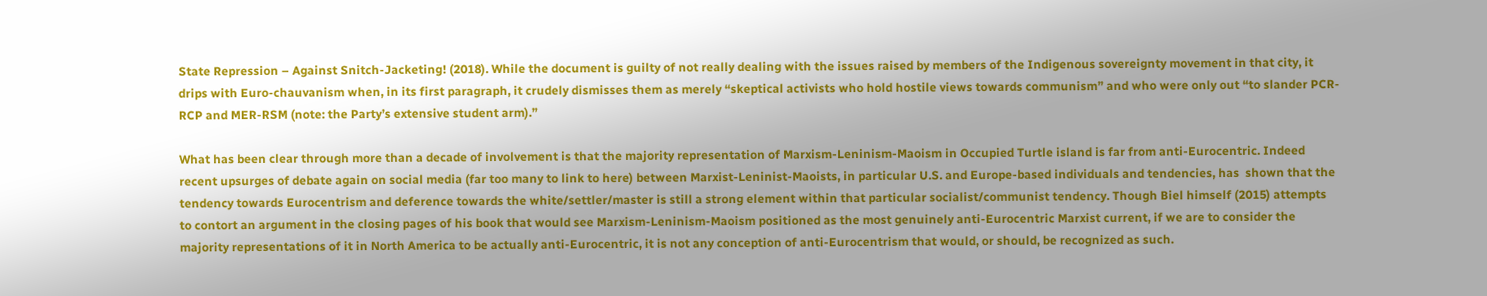State Repression – Against Snitch-Jacketing! (2018). While the document is guilty of not really dealing with the issues raised by members of the Indigenous sovereignty movement in that city, it drips with Euro-chauvanism when, in its first paragraph, it crudely dismisses them as merely “skeptical activists who hold hostile views towards communism” and who were only out “to slander PCR-RCP and MER-RSM (note: the Party’s extensive student arm).”

What has been clear through more than a decade of involvement is that the majority representation of Marxism-Leninism-Maoism in Occupied Turtle island is far from anti-Eurocentric. Indeed recent upsurges of debate again on social media (far too many to link to here) between Marxist-Leninist-Maoists, in particular U.S. and Europe-based individuals and tendencies, has  shown that the tendency towards Eurocentrism and deference towards the white/settler/master is still a strong element within that particular socialist/communist tendency. Though Biel himself (2015) attempts to contort an argument in the closing pages of his book that would see Marxism-Leninism-Maoism positioned as the most genuinely anti-Eurocentric Marxist current, if we are to consider the majority representations of it in North America to be actually anti-Eurocentric, it is not any conception of anti-Eurocentrism that would, or should, be recognized as such.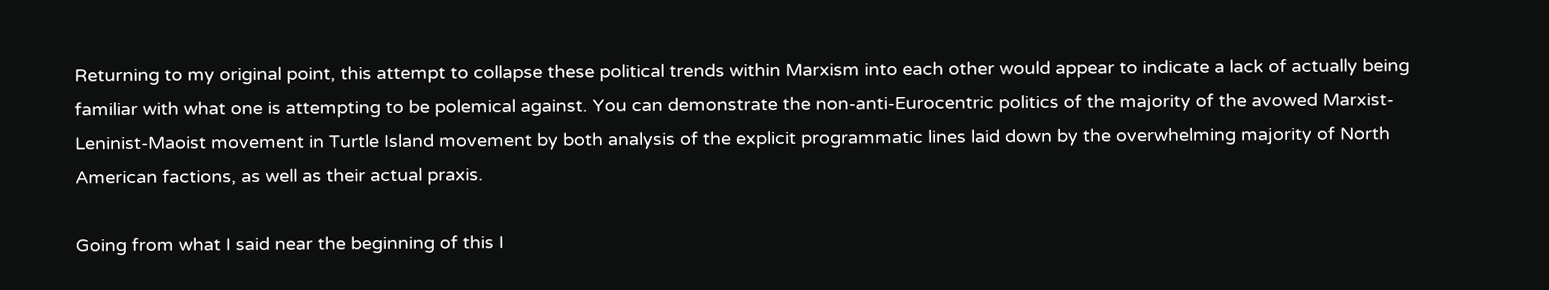Returning to my original point, this attempt to collapse these political trends within Marxism into each other would appear to indicate a lack of actually being familiar with what one is attempting to be polemical against. You can demonstrate the non-anti-Eurocentric politics of the majority of the avowed Marxist-Leninist-Maoist movement in Turtle Island movement by both analysis of the explicit programmatic lines laid down by the overwhelming majority of North American factions, as well as their actual praxis.

Going from what I said near the beginning of this I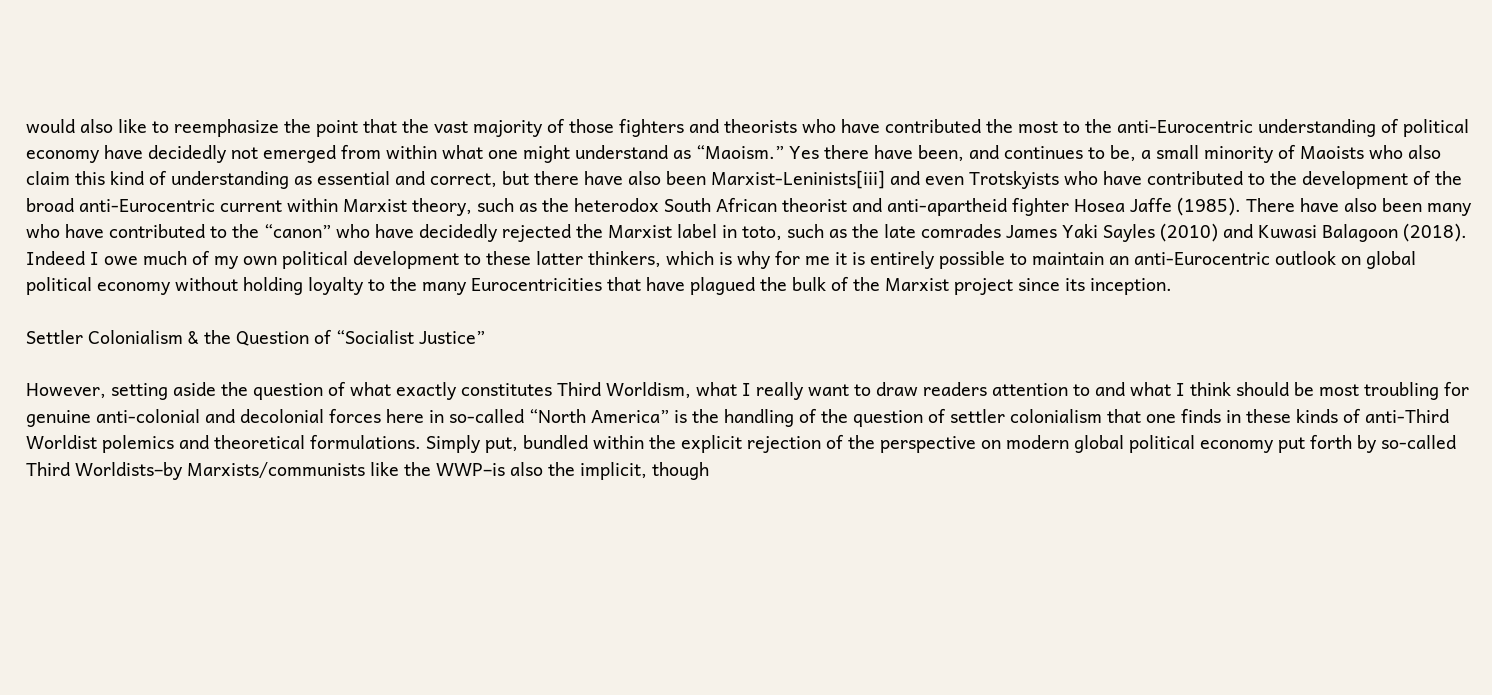would also like to reemphasize the point that the vast majority of those fighters and theorists who have contributed the most to the anti-Eurocentric understanding of political economy have decidedly not emerged from within what one might understand as “Maoism.” Yes there have been, and continues to be, a small minority of Maoists who also claim this kind of understanding as essential and correct, but there have also been Marxist-Leninists[iii] and even Trotskyists who have contributed to the development of the broad anti-Eurocentric current within Marxist theory, such as the heterodox South African theorist and anti-apartheid fighter Hosea Jaffe (1985). There have also been many who have contributed to the “canon” who have decidedly rejected the Marxist label in toto, such as the late comrades James Yaki Sayles (2010) and Kuwasi Balagoon (2018). Indeed I owe much of my own political development to these latter thinkers, which is why for me it is entirely possible to maintain an anti-Eurocentric outlook on global political economy without holding loyalty to the many Eurocentricities that have plagued the bulk of the Marxist project since its inception.

Settler Colonialism & the Question of “Socialist Justice”

However, setting aside the question of what exactly constitutes Third Worldism, what I really want to draw readers attention to and what I think should be most troubling for genuine anti-colonial and decolonial forces here in so-called “North America” is the handling of the question of settler colonialism that one finds in these kinds of anti-Third Worldist polemics and theoretical formulations. Simply put, bundled within the explicit rejection of the perspective on modern global political economy put forth by so-called Third Worldists–by Marxists/communists like the WWP–is also the implicit, though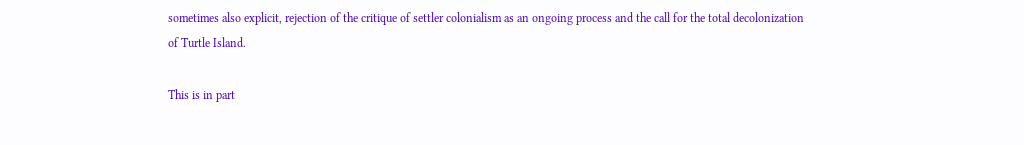sometimes also explicit, rejection of the critique of settler colonialism as an ongoing process and the call for the total decolonization of Turtle Island.

This is in part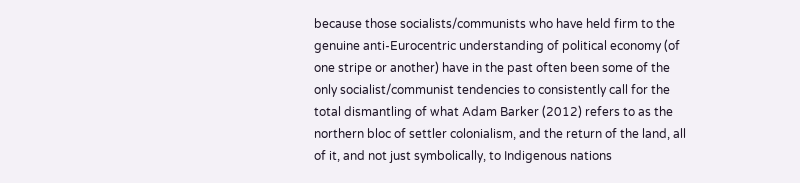because those socialists/communists who have held firm to the genuine anti-Eurocentric understanding of political economy (of one stripe or another) have in the past often been some of the only socialist/communist tendencies to consistently call for the total dismantling of what Adam Barker (2012) refers to as the northern bloc of settler colonialism, and the return of the land, all of it, and not just symbolically, to Indigenous nations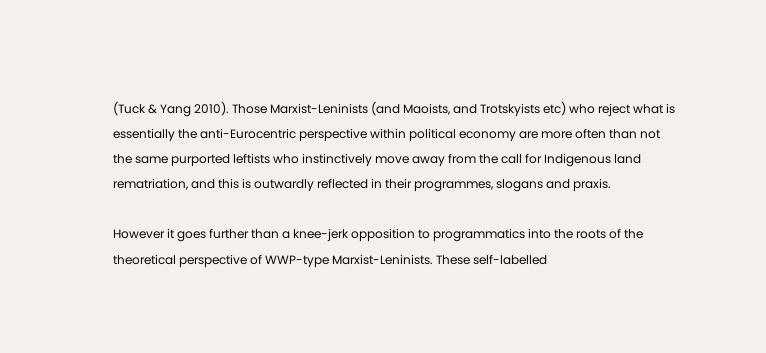(Tuck & Yang 2010). Those Marxist-Leninists (and Maoists, and Trotskyists etc) who reject what is essentially the anti-Eurocentric perspective within political economy are more often than not the same purported leftists who instinctively move away from the call for Indigenous land rematriation, and this is outwardly reflected in their programmes, slogans and praxis.

However it goes further than a knee-jerk opposition to programmatics into the roots of the theoretical perspective of WWP-type Marxist-Leninists. These self-labelled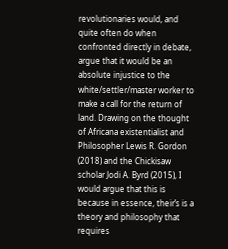revolutionaries would, and quite often do when confronted directly in debate, argue that it would be an absolute injustice to the white/settler/master worker to make a call for the return of land. Drawing on the thought of Africana existentialist and Philosopher Lewis R. Gordon (2018) and the Chickisaw scholar Jodi A. Byrd (2015), I would argue that this is because in essence, their’s is a theory and philosophy that requires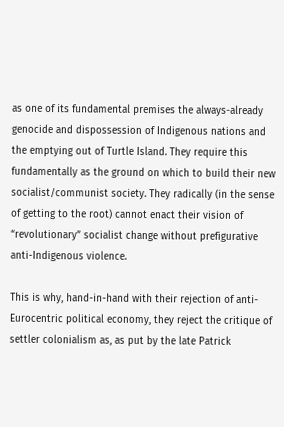as one of its fundamental premises the always-already genocide and dispossession of Indigenous nations and the emptying out of Turtle Island. They require this fundamentally as the ground on which to build their new socialist/communist society. They radically (in the sense of getting to the root) cannot enact their vision of “revolutionary” socialist change without prefigurative anti-Indigenous violence.

This is why, hand-in-hand with their rejection of anti-Eurocentric political economy, they reject the critique of settler colonialism as, as put by the late Patrick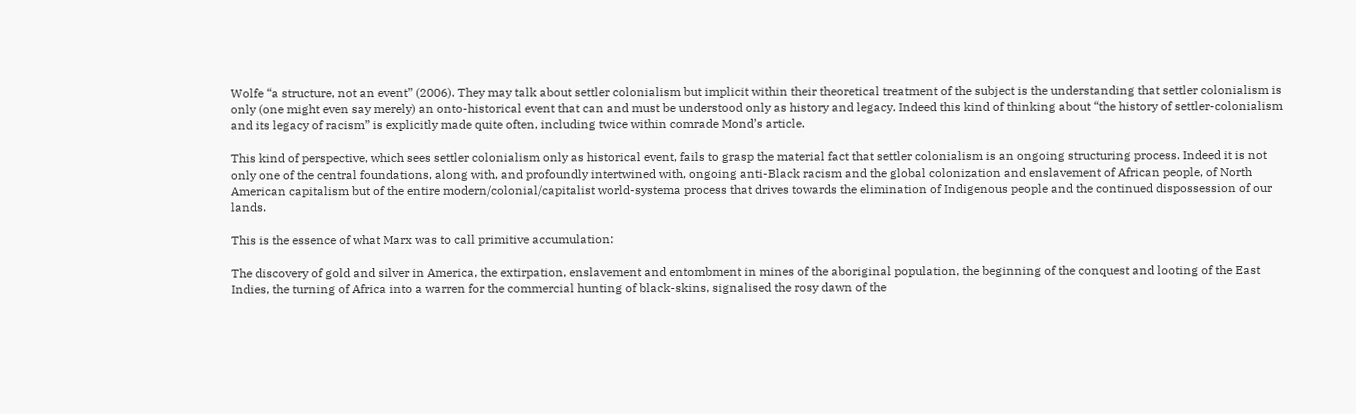Wolfe “a structure, not an event” (2006). They may talk about settler colonialism but implicit within their theoretical treatment of the subject is the understanding that settler colonialism is only (one might even say merely) an onto-historical event that can and must be understood only as history and legacy. Indeed this kind of thinking about “the history of settler-colonialism and its legacy of racism” is explicitly made quite often, including twice within comrade Mond’s article.

This kind of perspective, which sees settler colonialism only as historical event, fails to grasp the material fact that settler colonialism is an ongoing structuring process. Indeed it is not only one of the central foundations, along with, and profoundly intertwined with, ongoing anti-Black racism and the global colonization and enslavement of African people, of North American capitalism but of the entire modern/colonial/capitalist world-systema process that drives towards the elimination of Indigenous people and the continued dispossession of our lands.

This is the essence of what Marx was to call primitive accumulation:

The discovery of gold and silver in America, the extirpation, enslavement and entombment in mines of the aboriginal population, the beginning of the conquest and looting of the East Indies, the turning of Africa into a warren for the commercial hunting of black-skins, signalised the rosy dawn of the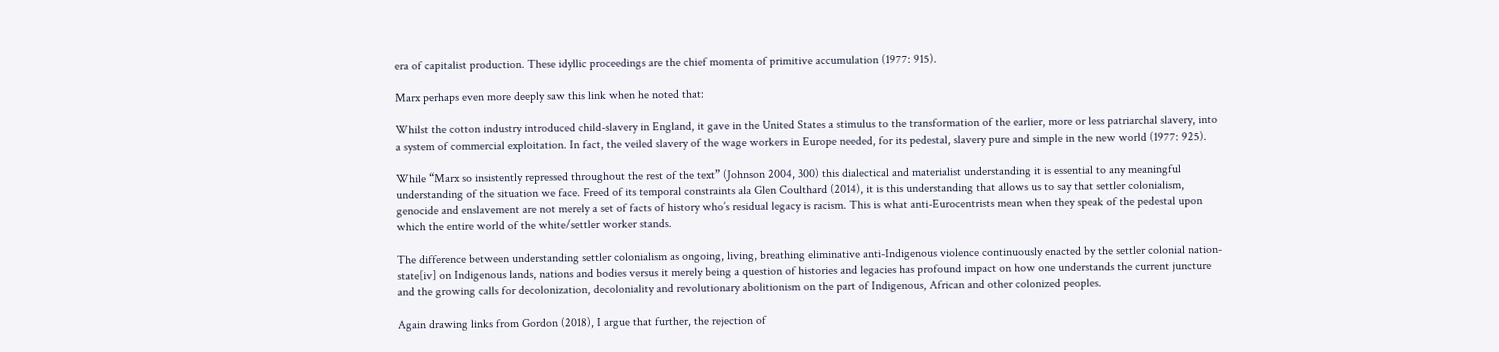era of capitalist production. These idyllic proceedings are the chief momenta of primitive accumulation (1977: 915).

Marx perhaps even more deeply saw this link when he noted that:

Whilst the cotton industry introduced child-slavery in England, it gave in the United States a stimulus to the transformation of the earlier, more or less patriarchal slavery, into a system of commercial exploitation. In fact, the veiled slavery of the wage workers in Europe needed, for its pedestal, slavery pure and simple in the new world (1977: 925).

While “Marx so insistently repressed throughout the rest of the text” (Johnson 2004, 300) this dialectical and materialist understanding it is essential to any meaningful understanding of the situation we face. Freed of its temporal constraints ala Glen Coulthard (2014), it is this understanding that allows us to say that settler colonialism, genocide and enslavement are not merely a set of facts of history who’s residual legacy is racism. This is what anti-Eurocentrists mean when they speak of the pedestal upon which the entire world of the white/settler worker stands.

The difference between understanding settler colonialism as ongoing, living, breathing eliminative anti-Indigenous violence continuously enacted by the settler colonial nation-state[iv] on Indigenous lands, nations and bodies versus it merely being a question of histories and legacies has profound impact on how one understands the current juncture and the growing calls for decolonization, decoloniality and revolutionary abolitionism on the part of Indigenous, African and other colonized peoples.

Again drawing links from Gordon (2018), I argue that further, the rejection of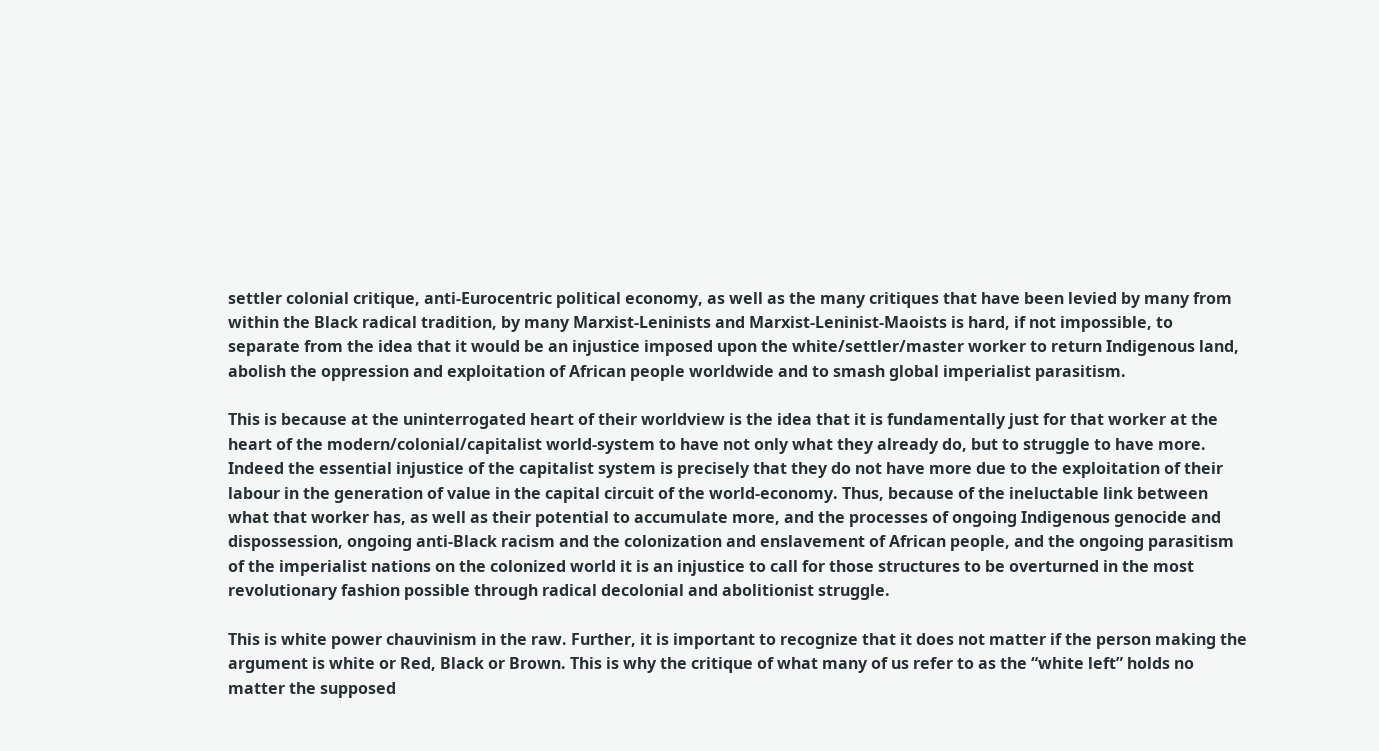settler colonial critique, anti-Eurocentric political economy, as well as the many critiques that have been levied by many from within the Black radical tradition, by many Marxist-Leninists and Marxist-Leninist-Maoists is hard, if not impossible, to separate from the idea that it would be an injustice imposed upon the white/settler/master worker to return Indigenous land, abolish the oppression and exploitation of African people worldwide and to smash global imperialist parasitism.

This is because at the uninterrogated heart of their worldview is the idea that it is fundamentally just for that worker at the heart of the modern/colonial/capitalist world-system to have not only what they already do, but to struggle to have more. Indeed the essential injustice of the capitalist system is precisely that they do not have more due to the exploitation of their labour in the generation of value in the capital circuit of the world-economy. Thus, because of the ineluctable link between what that worker has, as well as their potential to accumulate more, and the processes of ongoing Indigenous genocide and dispossession, ongoing anti-Black racism and the colonization and enslavement of African people, and the ongoing parasitism of the imperialist nations on the colonized world it is an injustice to call for those structures to be overturned in the most revolutionary fashion possible through radical decolonial and abolitionist struggle.

This is white power chauvinism in the raw. Further, it is important to recognize that it does not matter if the person making the argument is white or Red, Black or Brown. This is why the critique of what many of us refer to as the “white left” holds no matter the supposed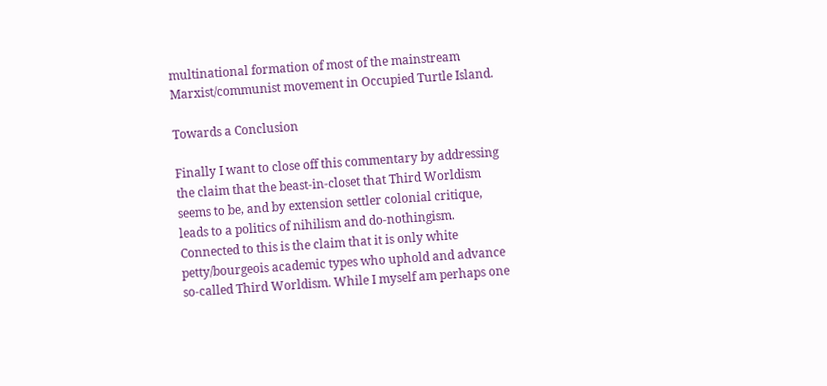multinational formation of most of the mainstream Marxist/communist movement in Occupied Turtle Island.

Towards a Conclusion

Finally I want to close off this commentary by addressing the claim that the beast-in-closet that Third Worldism seems to be, and by extension settler colonial critique, leads to a politics of nihilism and do-nothingism. Connected to this is the claim that it is only white petty/bourgeois academic types who uphold and advance so-called Third Worldism. While I myself am perhaps one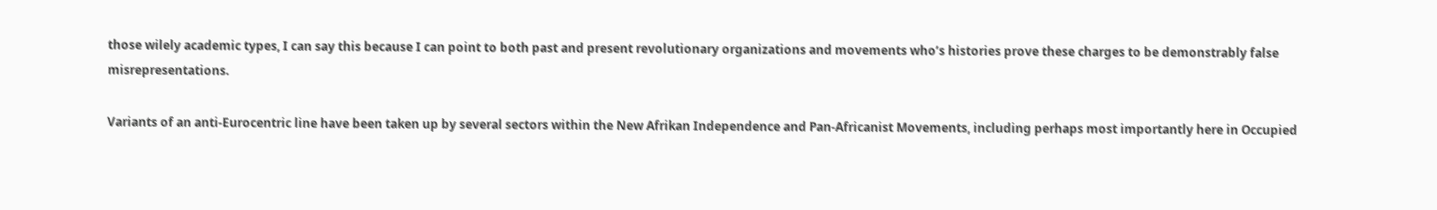those wilely academic types, I can say this because I can point to both past and present revolutionary organizations and movements who’s histories prove these charges to be demonstrably false misrepresentations.

Variants of an anti-Eurocentric line have been taken up by several sectors within the New Afrikan Independence and Pan-Africanist Movements, including perhaps most importantly here in Occupied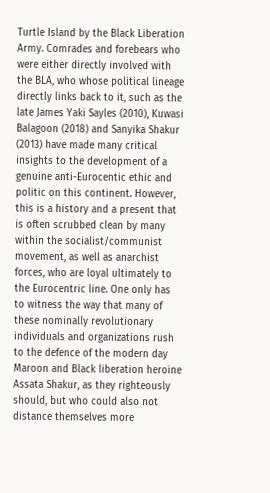Turtle Island by the Black Liberation Army. Comrades and forebears who were either directly involved with the BLA, who whose political lineage directly links back to it, such as the late James Yaki Sayles (2010), Kuwasi Balagoon (2018) and Sanyika Shakur (2013) have made many critical insights to the development of a genuine anti-Eurocentic ethic and politic on this continent. However, this is a history and a present that is often scrubbed clean by many within the socialist/communist movement, as well as anarchist forces, who are loyal ultimately to the Eurocentric line. One only has to witness the way that many of these nominally revolutionary individuals and organizations rush to the defence of the modern day Maroon and Black liberation heroine Assata Shakur, as they righteously should, but who could also not distance themselves more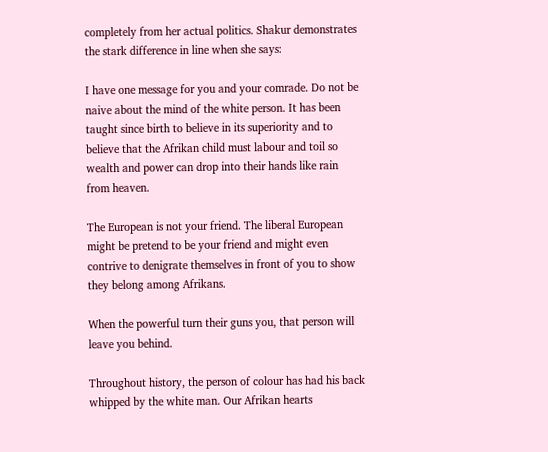completely from her actual politics. Shakur demonstrates the stark difference in line when she says:

I have one message for you and your comrade. Do not be naive about the mind of the white person. It has been taught since birth to believe in its superiority and to believe that the Afrikan child must labour and toil so wealth and power can drop into their hands like rain from heaven.

The European is not your friend. The liberal European might be pretend to be your friend and might even contrive to denigrate themselves in front of you to show they belong among Afrikans.

When the powerful turn their guns you, that person will leave you behind.

Throughout history, the person of colour has had his back whipped by the white man. Our Afrikan hearts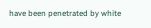have been penetrated by white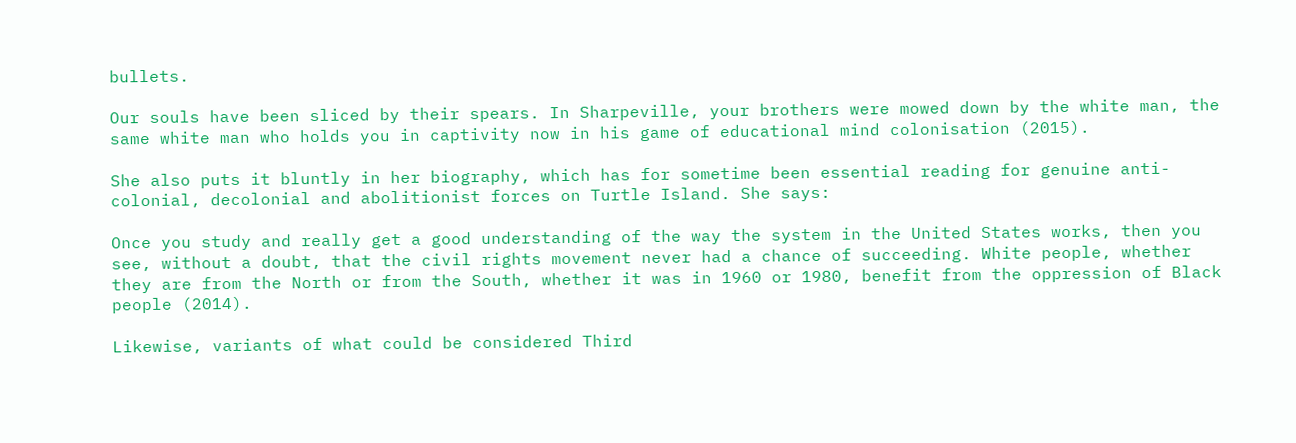bullets.

Our souls have been sliced by their spears. In Sharpeville, your brothers were mowed down by the white man, the same white man who holds you in captivity now in his game of educational mind colonisation (2015).

She also puts it bluntly in her biography, which has for sometime been essential reading for genuine anti-colonial, decolonial and abolitionist forces on Turtle Island. She says:

Once you study and really get a good understanding of the way the system in the United States works, then you see, without a doubt, that the civil rights movement never had a chance of succeeding. White people, whether they are from the North or from the South, whether it was in 1960 or 1980, benefit from the oppression of Black people (2014).

Likewise, variants of what could be considered Third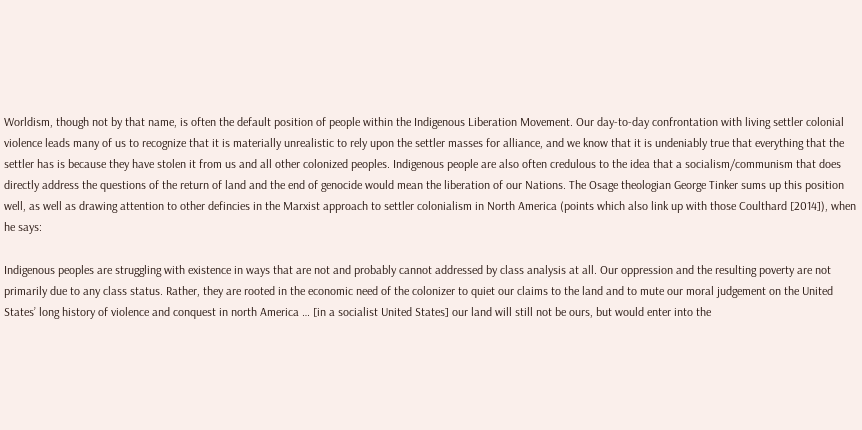Worldism, though not by that name, is often the default position of people within the Indigenous Liberation Movement. Our day-to-day confrontation with living settler colonial violence leads many of us to recognize that it is materially unrealistic to rely upon the settler masses for alliance, and we know that it is undeniably true that everything that the settler has is because they have stolen it from us and all other colonized peoples. Indigenous people are also often credulous to the idea that a socialism/communism that does directly address the questions of the return of land and the end of genocide would mean the liberation of our Nations. The Osage theologian George Tinker sums up this position well, as well as drawing attention to other defincies in the Marxist approach to settler colonialism in North America (points which also link up with those Coulthard [2014]), when he says:

Indigenous peoples are struggling with existence in ways that are not and probably cannot addressed by class analysis at all. Our oppression and the resulting poverty are not primarily due to any class status. Rather, they are rooted in the economic need of the colonizer to quiet our claims to the land and to mute our moral judgement on the United States’ long history of violence and conquest in north America … [in a socialist United States] our land will still not be ours, but would enter into the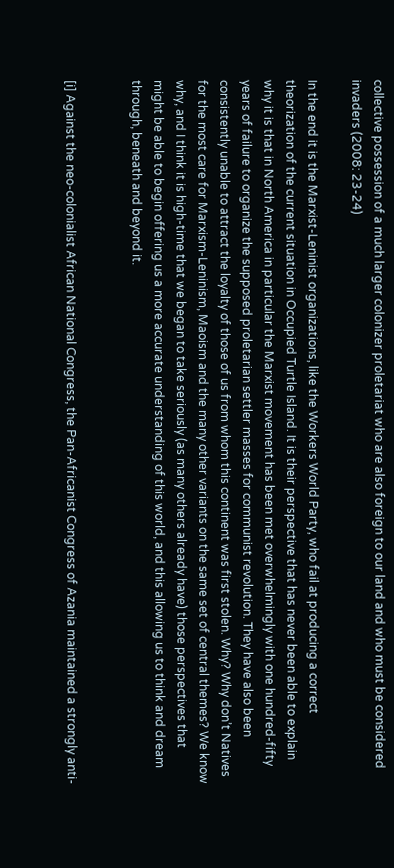collective possession of a much larger colonizer proletariat who are also foreign to our land and who must be considered invaders (2008: 23-24)

In the end it is the Marxist-Leninist organizations, like the Workers World Party, who fail at producing a correct theorization of the current situation in Occupied Turtle Island. It is their perspective that has never been able to explain why it is that in North America in particular the Marxist movement has been met overwhelmingly with one hundred-fifty years of failure to organize the supposed proletarian settler masses for communist revolution. They have also been consistently unable to attract the loyalty of those of us from whom this continent was first stolen. Why? Why don’t Natives for the most care for Marxism-Leninism, Maoism and the many other variants on the same set of central themes? We know why, and I think it is high-time that we began to take seriously (as many others already have) those perspectives that might be able to begin offering us a more accurate understanding of this world, and this allowing us to think and dream through, beneath and beyond it.


[i] Against the neo-colonialist African National Congress, the Pan-Africanist Congress of Azania maintained a strongly anti-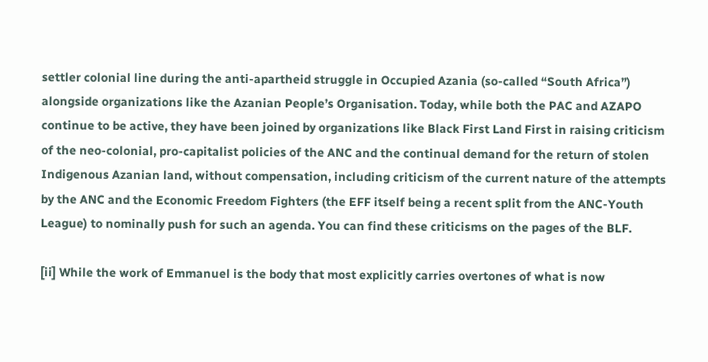settler colonial line during the anti-apartheid struggle in Occupied Azania (so-called “South Africa”) alongside organizations like the Azanian People’s Organisation. Today, while both the PAC and AZAPO continue to be active, they have been joined by organizations like Black First Land First in raising criticism of the neo-colonial, pro-capitalist policies of the ANC and the continual demand for the return of stolen Indigenous Azanian land, without compensation, including criticism of the current nature of the attempts by the ANC and the Economic Freedom Fighters (the EFF itself being a recent split from the ANC-Youth League) to nominally push for such an agenda. You can find these criticisms on the pages of the BLF.

[ii] While the work of Emmanuel is the body that most explicitly carries overtones of what is now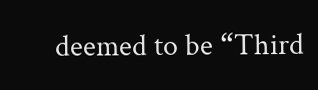deemed to be “Third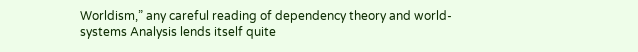Worldism,” any careful reading of dependency theory and world-systems Analysis lends itself quite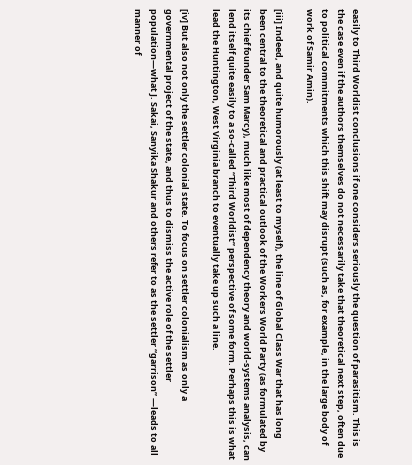easily to Third Worldist conclusions if one considers seriously the question of parasitism. This is the case even if the authors themselves do not necessarily take that theoretical next step, often due to political commitments which this shift may disrupt (such as, for example, in the large body of work of Samir Amin).

[iii] Indeed, and quite humorously (at least to myself), the line of Global Class War that has long been central to the theoretical and practical outlook of the Workers World Party (as formulated by its chief founder Sam Marcy), much like most of dependency theory and world-systems analysis, can lend itself quite easily to a so-called “Third Worldist” perspective of some form. Perhaps this is what lead the Huntington, West Virginia branch to eventually take up such a line.

[iv] But also not only the settler colonial state. To focus on settler colonialism as only a governmental project of the state, and thus to dismiss the active role of the settler population—what J. Sakai, Sanyika Shakur and others refer to as the settler “garrison” —leads to all manner of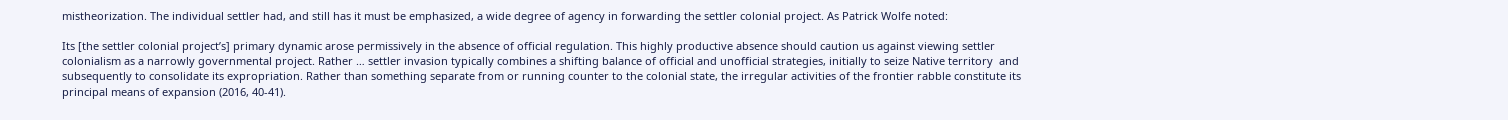mistheorization. The individual settler had, and still has it must be emphasized, a wide degree of agency in forwarding the settler colonial project. As Patrick Wolfe noted:

Its [the settler colonial project’s] primary dynamic arose permissively in the absence of official regulation. This highly productive absence should caution us against viewing settler colonialism as a narrowly governmental project. Rather … settler invasion typically combines a shifting balance of official and unofficial strategies, initially to seize Native territory  and subsequently to consolidate its expropriation. Rather than something separate from or running counter to the colonial state, the irregular activities of the frontier rabble constitute its principal means of expansion (2016, 40-41).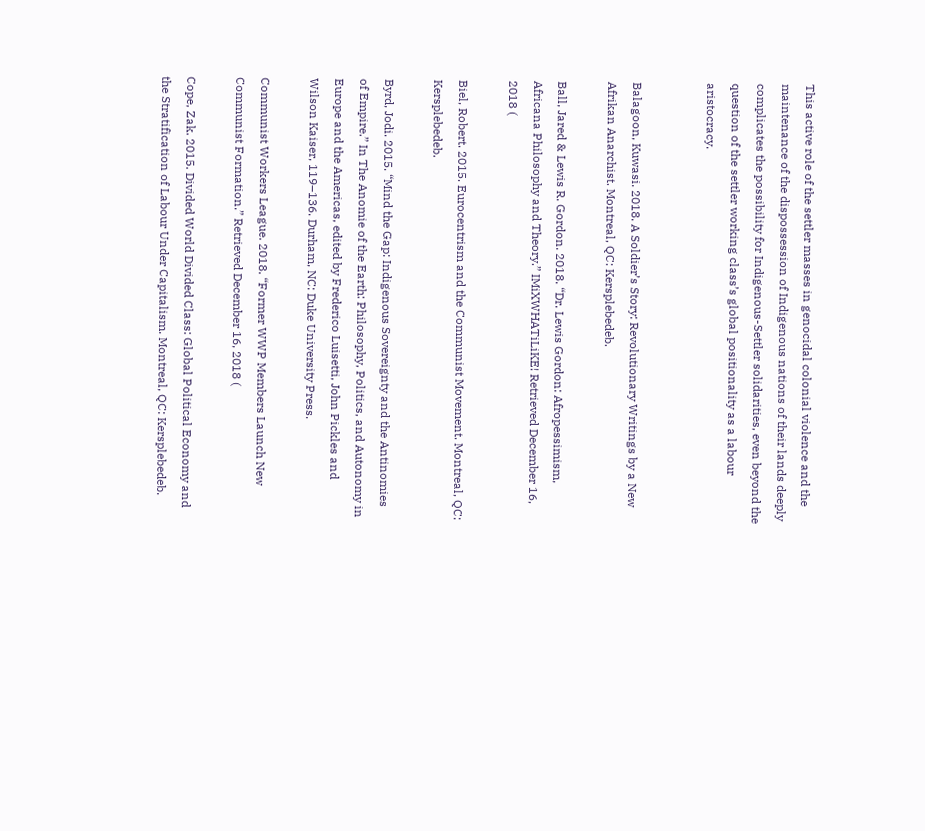This active role of the settler masses in genocidal colonial violence and the maintenance of the dispossession of Indigenous nations of their lands deeply complicates the possibility for Indigenous-Settler solidarities, even beyond the question of the settler working class’s global positionality as a labour aristocracy.


Balagoon, Kuwasi. 2018. A Soldier’s Story: Revolutionary Writings by a New Afrikan Anarchist. Montreal, QC: Kersplebedeb.

Ball, Jared & Lewis R. Gordon. 2018. “Dr. Lewis Gordon: Afropessimism, Africana Philosophy and Theory.” IMiXWHATiLiKE! Retrieved December 16, 2018 (

Biel, Robert. 2015. Eurocentrism and the Communist Movement. Montreal, QC: Kersplebedeb.

Byrd, Jodi. 2015. “Mind the Gap: Indigenous Sovereignty and the Antinomies of Empire.” In The Anomie of the Earth: Philosophy, Politics, and Autonomy in Europe and the Americas, edited by Frederico Luisetti, John Pickles and Wilson Kaiser, 119–136. Durham, NC: Duke University Press.

Communist Workers League. 2018. “Former WWP Members Launch New Communist Formation.” Retrieved December 16, 2018 (

Cope, Zak. 2015. Divided World Divided Class: Global Political Economy and the Stratification of Labour Under Capitalism. Montreal, QC: Kersplebedeb.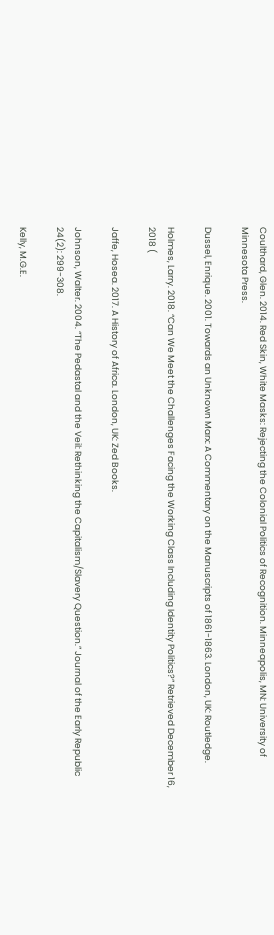Coulthard, Glen. 2014. Red Skin, White Masks: Rejecting the Colonial Politics of Recognition. Minneapolis, MN: University of Minnesota Press.

Dussel, Enrique. 2001. Towards an Unknown Marx: A Commentary on the Manuscripts of 1861-1863. London, UK: Routledge.

Holmes, Larry. 2018. “Can We Meet the Challenges Facing the Working Class Including Identity Politics?” Retrieved December 16, 2018 (

Jaffe, Hosea. 2017. A History of Africa. London, UK: Zed Books.

Johnson, Walter. 2004. “The Pedastal and the Veil: Rethinking the Capitalism/Slavery Question.” Journal of the Early Republic 24(2): 299-308.

Kelly, M.G.E.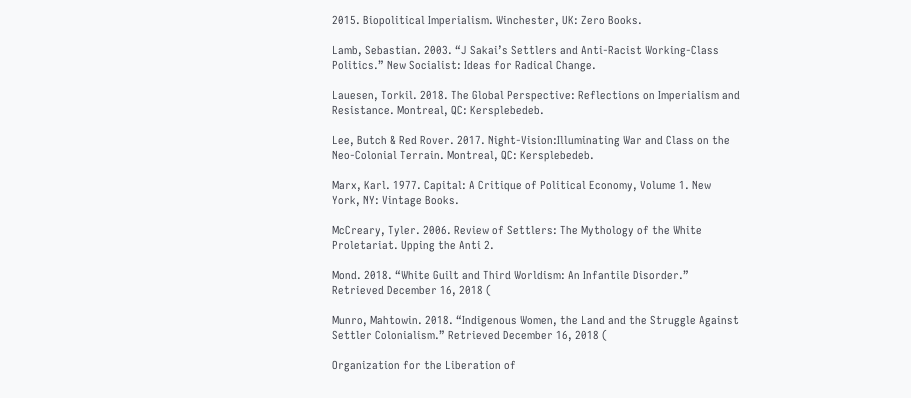2015. Biopolitical Imperialism. Winchester, UK: Zero Books.

Lamb, Sebastian. 2003. “J Sakai’s Settlers and Anti-Racist Working-Class Politics.” New Socialist: Ideas for Radical Change.

Lauesen, Torkil. 2018. The Global Perspective: Reflections on Imperialism and Resistance. Montreal, QC: Kersplebedeb.

Lee, Butch & Red Rover. 2017. Night-Vision:Illuminating War and Class on the Neo-Colonial Terrain. Montreal, QC: Kersplebedeb.

Marx, Karl. 1977. Capital: A Critique of Political Economy, Volume 1. New York, NY: Vintage Books.

McCreary, Tyler. 2006. Review of Settlers: The Mythology of the White Proletariat. Upping the Anti 2.

Mond. 2018. “White Guilt and Third Worldism: An Infantile Disorder.” Retrieved December 16, 2018 (

Munro, Mahtowin. 2018. “Indigenous Women, the Land and the Struggle Against Settler Colonialism.” Retrieved December 16, 2018 (

Organization for the Liberation of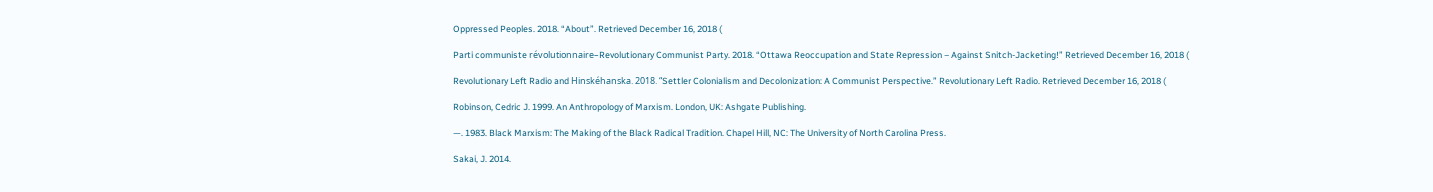Oppressed Peoples. 2018. “About”. Retrieved December 16, 2018 (

Parti communiste révolutionnaire–Revolutionary Communist Party. 2018. “Ottawa Reoccupation and State Repression – Against Snitch-Jacketing!” Retrieved December 16, 2018 (

Revolutionary Left Radio and Hinskéhanska. 2018. “Settler Colonialism and Decolonization: A Communist Perspective.” Revolutionary Left Radio. Retrieved December 16, 2018 (

Robinson, Cedric J. 1999. An Anthropology of Marxism. London, UK: Ashgate Publishing.

—. 1983. Black Marxism: The Making of the Black Radical Tradition. Chapel Hill, NC: The University of North Carolina Press.

Sakai, J. 2014.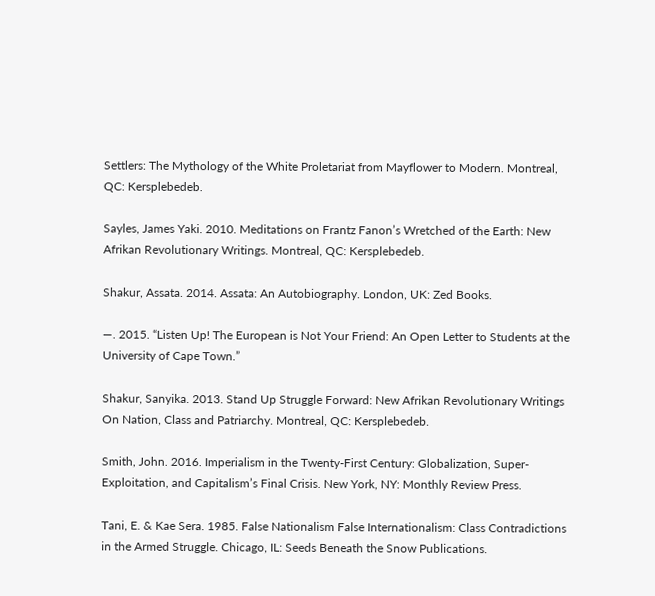Settlers: The Mythology of the White Proletariat from Mayflower to Modern. Montreal, QC: Kersplebedeb.

Sayles, James Yaki. 2010. Meditations on Frantz Fanon’s Wretched of the Earth: New Afrikan Revolutionary Writings. Montreal, QC: Kersplebedeb.

Shakur, Assata. 2014. Assata: An Autobiography. London, UK: Zed Books.

—. 2015. “Listen Up! The European is Not Your Friend: An Open Letter to Students at the University of Cape Town.”

Shakur, Sanyika. 2013. Stand Up Struggle Forward: New Afrikan Revolutionary Writings On Nation, Class and Patriarchy. Montreal, QC: Kersplebedeb.

Smith, John. 2016. Imperialism in the Twenty-First Century: Globalization, Super-Exploitation, and Capitalism’s Final Crisis. New York, NY: Monthly Review Press.

Tani, E. & Kae Sera. 1985. False Nationalism False Internationalism: Class Contradictions in the Armed Struggle. Chicago, IL: Seeds Beneath the Snow Publications.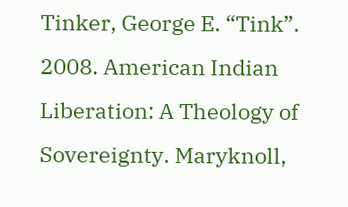Tinker, George E. “Tink”. 2008. American Indian Liberation: A Theology of Sovereignty. Maryknoll,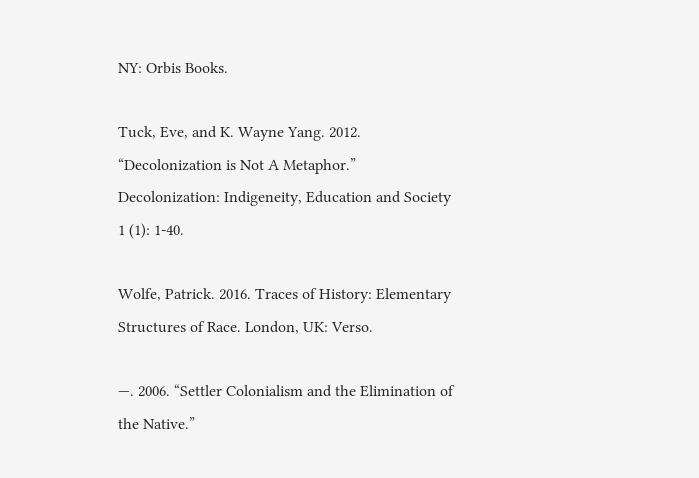NY: Orbis Books.

Tuck, Eve, and K. Wayne Yang. 2012. “Decolonization is Not A Metaphor.” Decolonization: Indigeneity, Education and Society 1 (1): 1-40.

Wolfe, Patrick. 2016. Traces of History: Elementary Structures of Race. London, UK: Verso.

—. 2006. “Settler Colonialism and the Elimination of the Native.”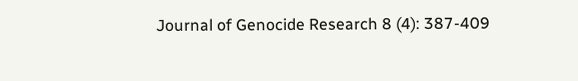Journal of Genocide Research 8 (4): 387-409